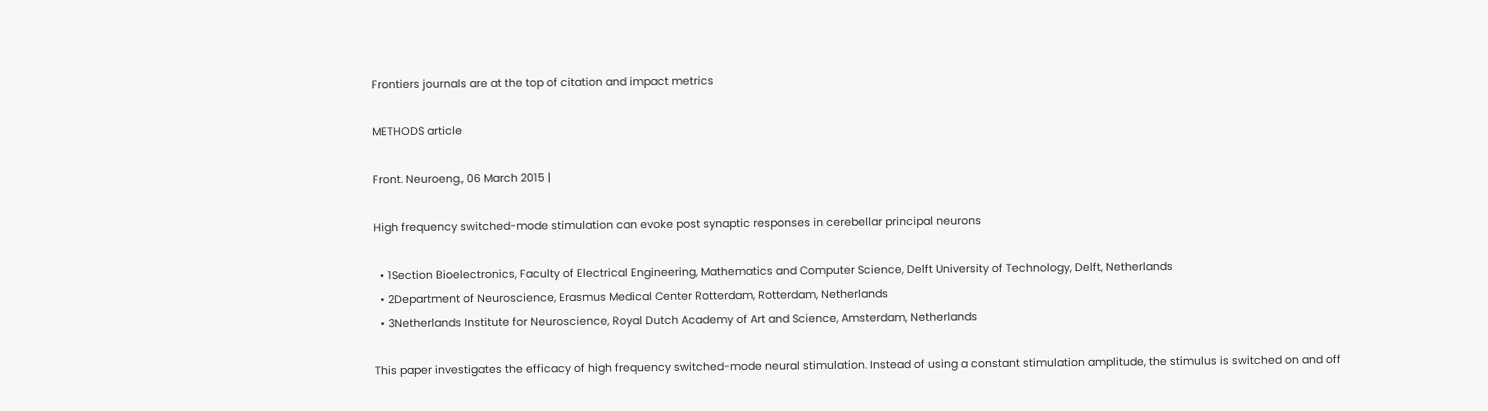Frontiers journals are at the top of citation and impact metrics

METHODS article

Front. Neuroeng., 06 March 2015 |

High frequency switched-mode stimulation can evoke post synaptic responses in cerebellar principal neurons

  • 1Section Bioelectronics, Faculty of Electrical Engineering, Mathematics and Computer Science, Delft University of Technology, Delft, Netherlands
  • 2Department of Neuroscience, Erasmus Medical Center Rotterdam, Rotterdam, Netherlands
  • 3Netherlands Institute for Neuroscience, Royal Dutch Academy of Art and Science, Amsterdam, Netherlands

This paper investigates the efficacy of high frequency switched-mode neural stimulation. Instead of using a constant stimulation amplitude, the stimulus is switched on and off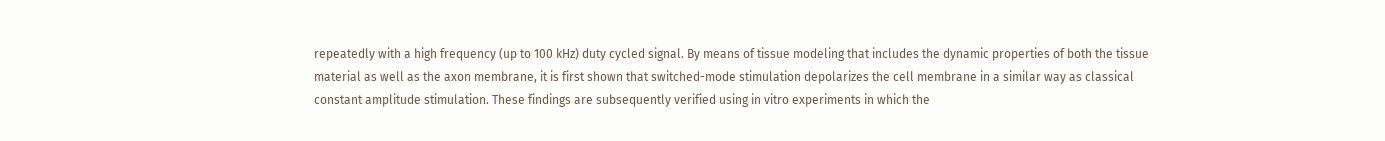repeatedly with a high frequency (up to 100 kHz) duty cycled signal. By means of tissue modeling that includes the dynamic properties of both the tissue material as well as the axon membrane, it is first shown that switched-mode stimulation depolarizes the cell membrane in a similar way as classical constant amplitude stimulation. These findings are subsequently verified using in vitro experiments in which the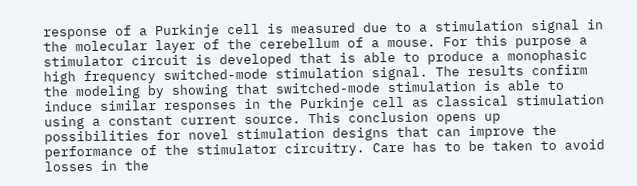response of a Purkinje cell is measured due to a stimulation signal in the molecular layer of the cerebellum of a mouse. For this purpose a stimulator circuit is developed that is able to produce a monophasic high frequency switched-mode stimulation signal. The results confirm the modeling by showing that switched-mode stimulation is able to induce similar responses in the Purkinje cell as classical stimulation using a constant current source. This conclusion opens up possibilities for novel stimulation designs that can improve the performance of the stimulator circuitry. Care has to be taken to avoid losses in the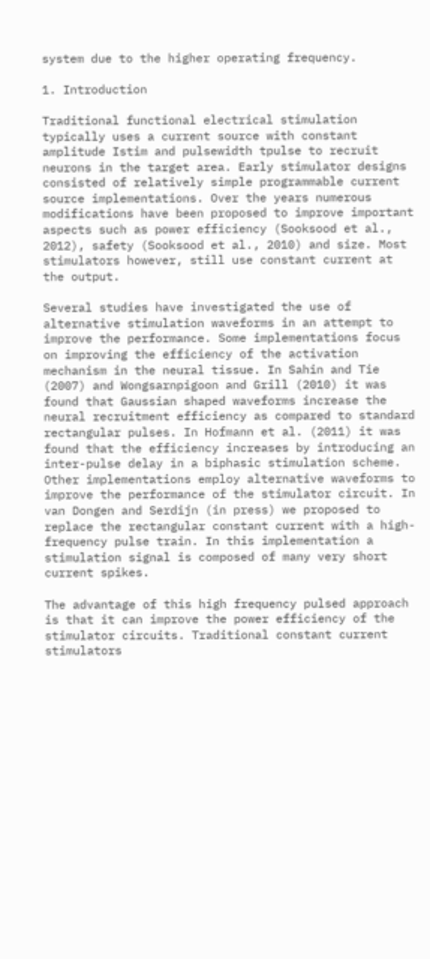system due to the higher operating frequency.

1. Introduction

Traditional functional electrical stimulation typically uses a current source with constant amplitude Istim and pulsewidth tpulse to recruit neurons in the target area. Early stimulator designs consisted of relatively simple programmable current source implementations. Over the years numerous modifications have been proposed to improve important aspects such as power efficiency (Sooksood et al., 2012), safety (Sooksood et al., 2010) and size. Most stimulators however, still use constant current at the output.

Several studies have investigated the use of alternative stimulation waveforms in an attempt to improve the performance. Some implementations focus on improving the efficiency of the activation mechanism in the neural tissue. In Sahin and Tie (2007) and Wongsarnpigoon and Grill (2010) it was found that Gaussian shaped waveforms increase the neural recruitment efficiency as compared to standard rectangular pulses. In Hofmann et al. (2011) it was found that the efficiency increases by introducing an inter-pulse delay in a biphasic stimulation scheme. Other implementations employ alternative waveforms to improve the performance of the stimulator circuit. In van Dongen and Serdijn (in press) we proposed to replace the rectangular constant current with a high-frequency pulse train. In this implementation a stimulation signal is composed of many very short current spikes.

The advantage of this high frequency pulsed approach is that it can improve the power efficiency of the stimulator circuits. Traditional constant current stimulators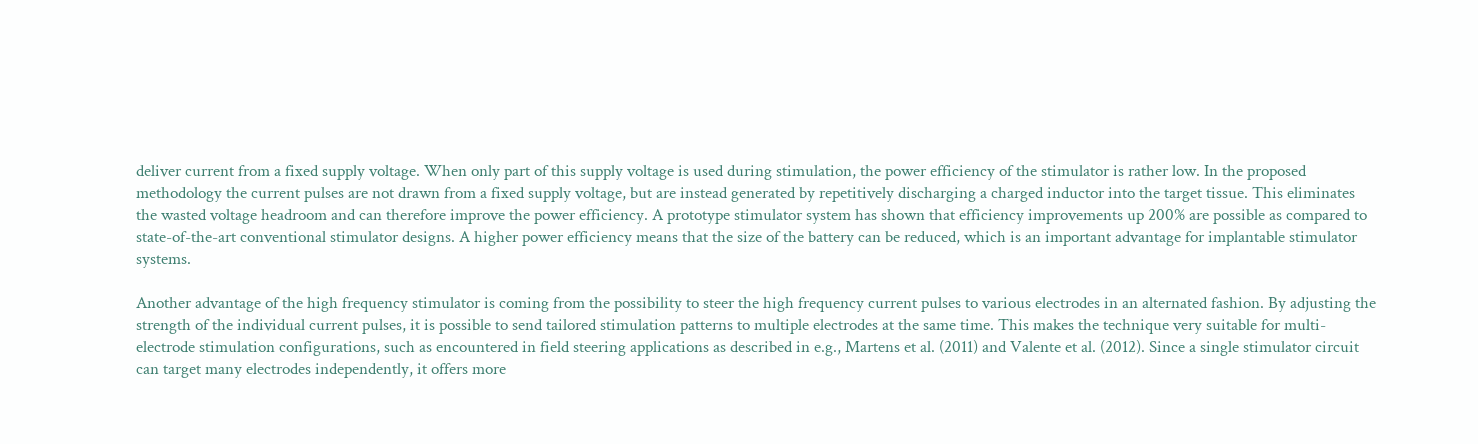deliver current from a fixed supply voltage. When only part of this supply voltage is used during stimulation, the power efficiency of the stimulator is rather low. In the proposed methodology the current pulses are not drawn from a fixed supply voltage, but are instead generated by repetitively discharging a charged inductor into the target tissue. This eliminates the wasted voltage headroom and can therefore improve the power efficiency. A prototype stimulator system has shown that efficiency improvements up 200% are possible as compared to state-of-the-art conventional stimulator designs. A higher power efficiency means that the size of the battery can be reduced, which is an important advantage for implantable stimulator systems.

Another advantage of the high frequency stimulator is coming from the possibility to steer the high frequency current pulses to various electrodes in an alternated fashion. By adjusting the strength of the individual current pulses, it is possible to send tailored stimulation patterns to multiple electrodes at the same time. This makes the technique very suitable for multi-electrode stimulation configurations, such as encountered in field steering applications as described in e.g., Martens et al. (2011) and Valente et al. (2012). Since a single stimulator circuit can target many electrodes independently, it offers more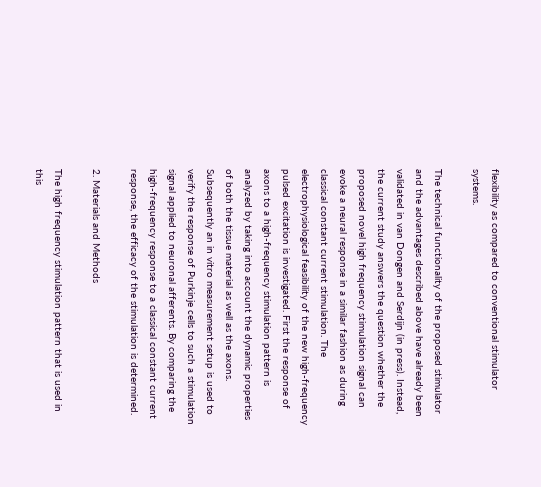flexibility as compared to conventional stimulator systems.

The technical functionality of the proposed stimulator and the advantages described above have already been validated in van Dongen and Serdijn (in press). Instead, the current study answers the question whether the proposed novel high frequency stimulation signal can evoke a neural response in a similar fashion as during classical constant current stimulation. The electrophysiological feasibility of the new high-frequency pulsed excitation is investigated. First the response of axons to a high-frequency stimulation pattern is analyzed by taking into account the dynamic properties of both the tissue material as well as the axons. Subsequently an in vitro measurement setup is used to verify the response of Purkinje cells to such a stimulation signal applied to neuronal afferents. By comparing the high-frequency response to a classical constant current response, the efficacy of the stimulation is determined.

2. Materials and Methods

The high frequency stimulation pattern that is used in this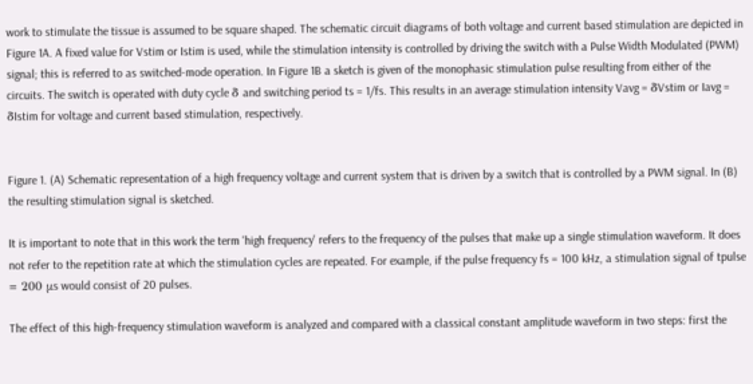work to stimulate the tissue is assumed to be square shaped. The schematic circuit diagrams of both voltage and current based stimulation are depicted in Figure 1A. A fixed value for Vstim or Istim is used, while the stimulation intensity is controlled by driving the switch with a Pulse Width Modulated (PWM) signal; this is referred to as switched-mode operation. In Figure 1B a sketch is given of the monophasic stimulation pulse resulting from either of the circuits. The switch is operated with duty cycle δ and switching period ts = 1/fs. This results in an average stimulation intensity Vavg = δVstim or Iavg = δIstim for voltage and current based stimulation, respectively.


Figure 1. (A) Schematic representation of a high frequency voltage and current system that is driven by a switch that is controlled by a PWM signal. In (B) the resulting stimulation signal is sketched.

It is important to note that in this work the term 'high frequency' refers to the frequency of the pulses that make up a single stimulation waveform. It does not refer to the repetition rate at which the stimulation cycles are repeated. For example, if the pulse frequency fs = 100 kHz, a stimulation signal of tpulse = 200 μs would consist of 20 pulses.

The effect of this high-frequency stimulation waveform is analyzed and compared with a classical constant amplitude waveform in two steps: first the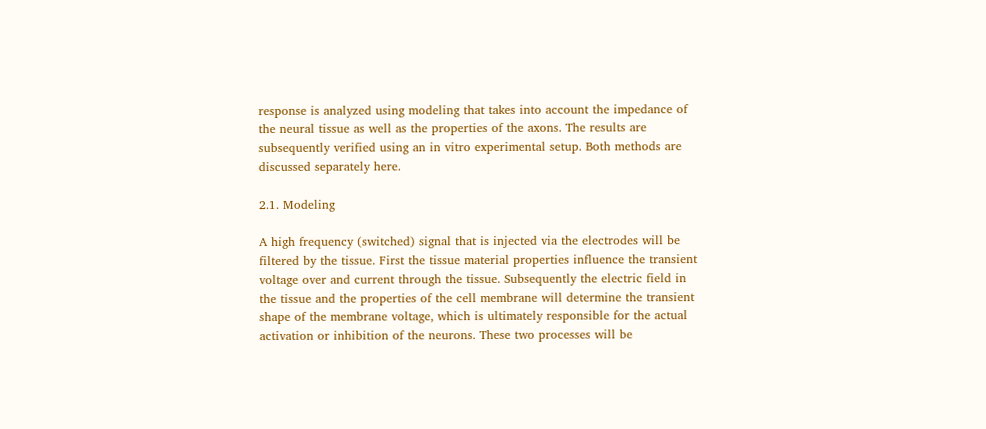response is analyzed using modeling that takes into account the impedance of the neural tissue as well as the properties of the axons. The results are subsequently verified using an in vitro experimental setup. Both methods are discussed separately here.

2.1. Modeling

A high frequency (switched) signal that is injected via the electrodes will be filtered by the tissue. First the tissue material properties influence the transient voltage over and current through the tissue. Subsequently the electric field in the tissue and the properties of the cell membrane will determine the transient shape of the membrane voltage, which is ultimately responsible for the actual activation or inhibition of the neurons. These two processes will be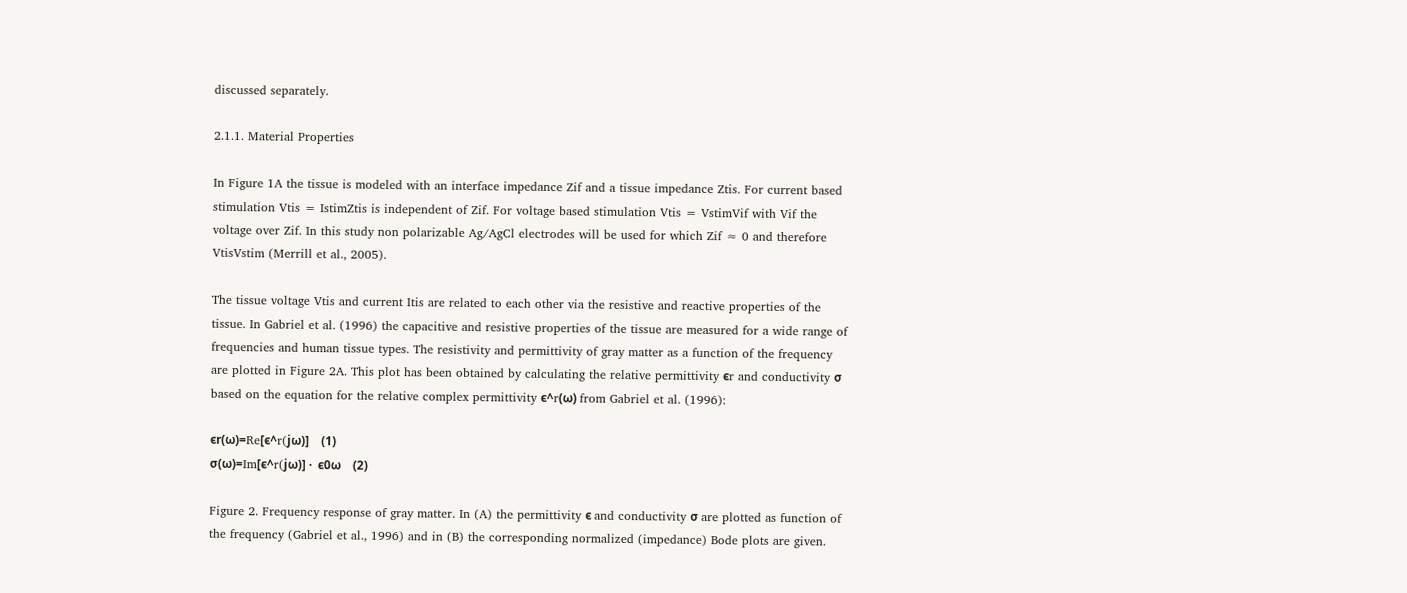discussed separately.

2.1.1. Material Properties

In Figure 1A the tissue is modeled with an interface impedance Zif and a tissue impedance Ztis. For current based stimulation Vtis = IstimZtis is independent of Zif. For voltage based stimulation Vtis = VstimVif with Vif the voltage over Zif. In this study non polarizable Ag/AgCl electrodes will be used for which Zif ≈ 0 and therefore VtisVstim (Merrill et al., 2005).

The tissue voltage Vtis and current Itis are related to each other via the resistive and reactive properties of the tissue. In Gabriel et al. (1996) the capacitive and resistive properties of the tissue are measured for a wide range of frequencies and human tissue types. The resistivity and permittivity of gray matter as a function of the frequency are plotted in Figure 2A. This plot has been obtained by calculating the relative permittivity ϵr and conductivity σ based on the equation for the relative complex permittivity ϵ^r(ω) from Gabriel et al. (1996):

ϵr(ω)=Re[ϵ^r(jω)]    (1)
σ(ω)=Im[ϵ^r(jω)] ·  ϵ0ω    (2)

Figure 2. Frequency response of gray matter. In (A) the permittivity ϵ and conductivity σ are plotted as function of the frequency (Gabriel et al., 1996) and in (B) the corresponding normalized (impedance) Bode plots are given.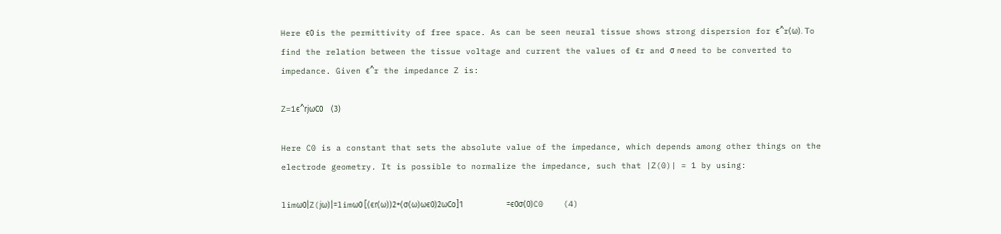Here ϵ0 is the permittivity of free space. As can be seen neural tissue shows strong dispersion for ϵ^r(ω). To find the relation between the tissue voltage and current the values of ϵr and σ need to be converted to impedance. Given ϵ^r the impedance Z is:

Z=1ϵ^rjωC0    (3)

Here C0 is a constant that sets the absolute value of the impedance, which depends among other things on the electrode geometry. It is possible to normalize the impedance, such that |Z(0)| = 1 by using:

limω0|Z(jω)|=limω0 [(ϵr(ω))2+(σ(ω)ωϵ0)2ωCo]1                      =ϵ0σ(0)C0    (4)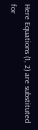Here Equations (1, 2) are substituted for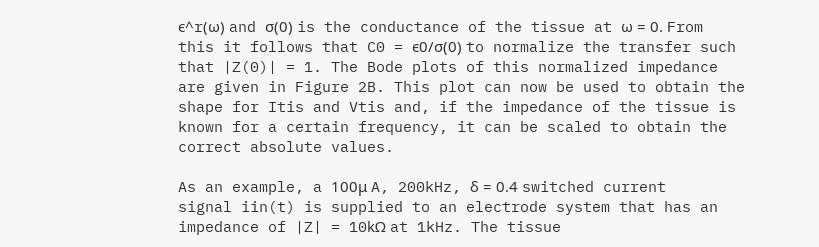ϵ^r(ω) and σ(0) is the conductance of the tissue at ω = 0. From this it follows that C0 = ϵ0/σ(0) to normalize the transfer such that |Z(0)| = 1. The Bode plots of this normalized impedance are given in Figure 2B. This plot can now be used to obtain the shape for Itis and Vtis and, if the impedance of the tissue is known for a certain frequency, it can be scaled to obtain the correct absolute values.

As an example, a 100μ A, 200kHz, δ = 0.4 switched current signal iin(t) is supplied to an electrode system that has an impedance of |Z| = 10kΩ at 1kHz. The tissue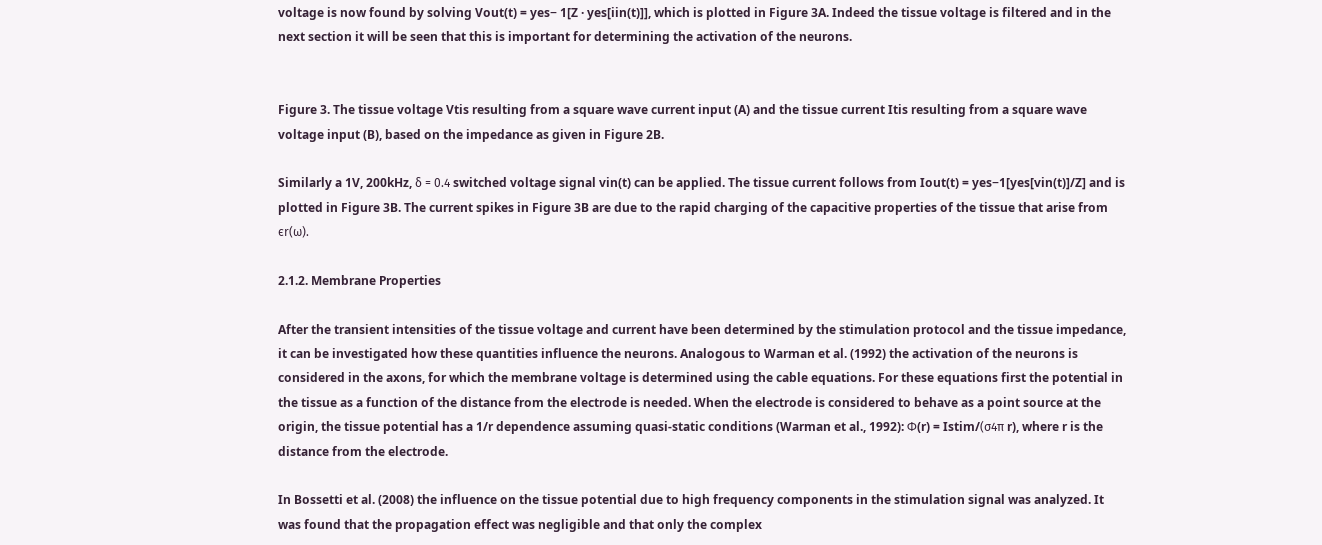voltage is now found by solving Vout(t) = yes− 1[Z · yes[iin(t)]], which is plotted in Figure 3A. Indeed the tissue voltage is filtered and in the next section it will be seen that this is important for determining the activation of the neurons.


Figure 3. The tissue voltage Vtis resulting from a square wave current input (A) and the tissue current Itis resulting from a square wave voltage input (B), based on the impedance as given in Figure 2B.

Similarly a 1V, 200kHz, δ = 0.4 switched voltage signal vin(t) can be applied. The tissue current follows from Iout(t) = yes−1[yes[vin(t)]/Z] and is plotted in Figure 3B. The current spikes in Figure 3B are due to the rapid charging of the capacitive properties of the tissue that arise from ϵr(ω).

2.1.2. Membrane Properties

After the transient intensities of the tissue voltage and current have been determined by the stimulation protocol and the tissue impedance, it can be investigated how these quantities influence the neurons. Analogous to Warman et al. (1992) the activation of the neurons is considered in the axons, for which the membrane voltage is determined using the cable equations. For these equations first the potential in the tissue as a function of the distance from the electrode is needed. When the electrode is considered to behave as a point source at the origin, the tissue potential has a 1/r dependence assuming quasi-static conditions (Warman et al., 1992): Φ(r) = Istim/(σ4π r), where r is the distance from the electrode.

In Bossetti et al. (2008) the influence on the tissue potential due to high frequency components in the stimulation signal was analyzed. It was found that the propagation effect was negligible and that only the complex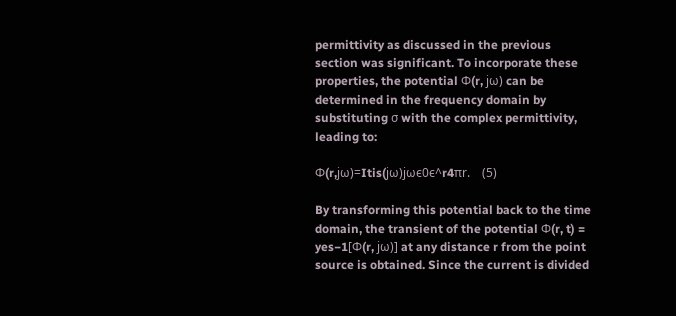permittivity as discussed in the previous section was significant. To incorporate these properties, the potential Φ(r, jω) can be determined in the frequency domain by substituting σ with the complex permittivity, leading to:

Φ(r,jω)=Itis(jω)jωϵ0ϵ^r4πr.    (5)

By transforming this potential back to the time domain, the transient of the potential Φ(r, t) = yes−1[Φ(r, jω)] at any distance r from the point source is obtained. Since the current is divided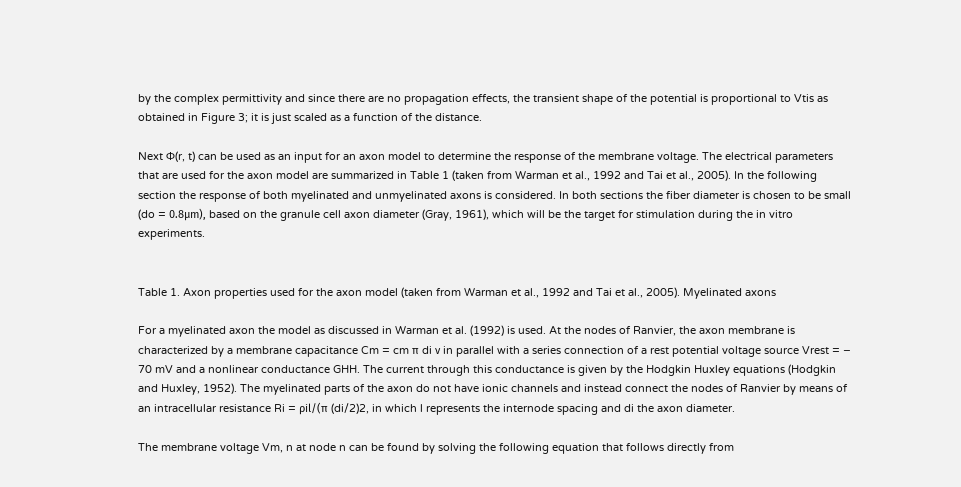by the complex permittivity and since there are no propagation effects, the transient shape of the potential is proportional to Vtis as obtained in Figure 3; it is just scaled as a function of the distance.

Next Φ(r, t) can be used as an input for an axon model to determine the response of the membrane voltage. The electrical parameters that are used for the axon model are summarized in Table 1 (taken from Warman et al., 1992 and Tai et al., 2005). In the following section the response of both myelinated and unmyelinated axons is considered. In both sections the fiber diameter is chosen to be small (do = 0.8μm), based on the granule cell axon diameter (Gray, 1961), which will be the target for stimulation during the in vitro experiments.


Table 1. Axon properties used for the axon model (taken from Warman et al., 1992 and Tai et al., 2005). Myelinated axons

For a myelinated axon the model as discussed in Warman et al. (1992) is used. At the nodes of Ranvier, the axon membrane is characterized by a membrane capacitance Cm = cm π di ν in parallel with a series connection of a rest potential voltage source Vrest = − 70 mV and a nonlinear conductance GHH. The current through this conductance is given by the Hodgkin Huxley equations (Hodgkin and Huxley, 1952). The myelinated parts of the axon do not have ionic channels and instead connect the nodes of Ranvier by means of an intracellular resistance Ri = ρil/(π (di/2)2, in which l represents the internode spacing and di the axon diameter.

The membrane voltage Vm, n at node n can be found by solving the following equation that follows directly from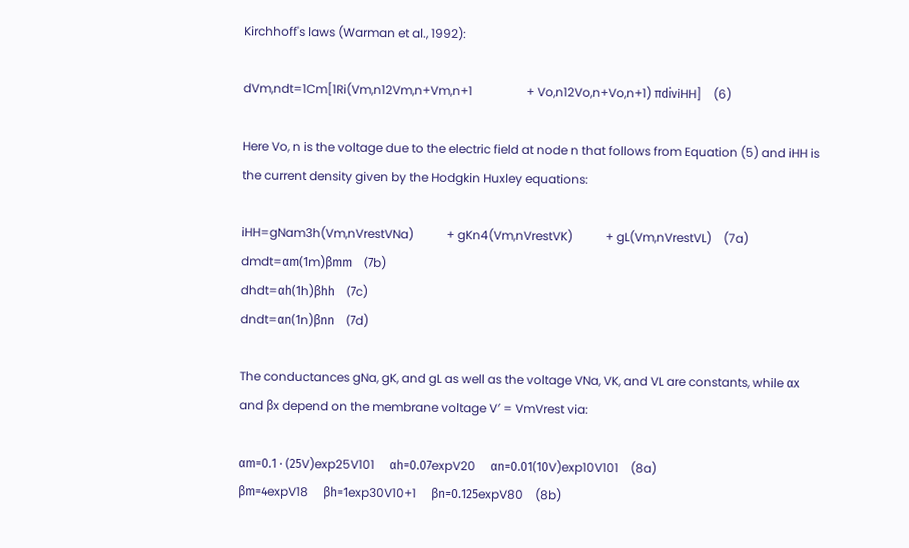Kirchhoff's laws (Warman et al., 1992):

dVm,ndt=1Cm[1Ri(Vm,n12Vm,n+Vm,n+1                  + Vo,n12Vo,n+Vo,n+1) πdiνiHH]    (6)

Here Vo, n is the voltage due to the electric field at node n that follows from Equation (5) and iHH is the current density given by the Hodgkin Huxley equations:

iHH=gNam3h(Vm,nVrestVNa)           + gKn4(Vm,nVrestVK)           + gL(Vm,nVrestVL)    (7a)
dmdt=αm(1m)βmm    (7b)
dhdt=αh(1h)βhh    (7c)
dndt=αn(1n)βnn    (7d)

The conductances gNa, gK, and gL as well as the voltage VNa, VK, and VL are constants, while αx and βx depend on the membrane voltage V′ = VmVrest via:

αm=0.1 · (25V)exp25V101     αh=0.07expV20     αn=0.01(10V)exp10V101    (8a)
βm=4expV18     βh=1exp30V10+1     βn=0.125expV80    (8b)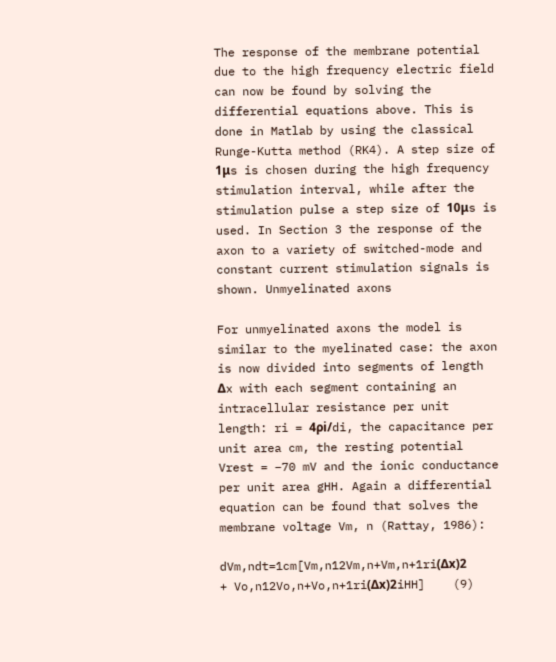The response of the membrane potential due to the high frequency electric field can now be found by solving the differential equations above. This is done in Matlab by using the classical Runge-Kutta method (RK4). A step size of 1μs is chosen during the high frequency stimulation interval, while after the stimulation pulse a step size of 10μs is used. In Section 3 the response of the axon to a variety of switched-mode and constant current stimulation signals is shown. Unmyelinated axons

For unmyelinated axons the model is similar to the myelinated case: the axon is now divided into segments of length Δx with each segment containing an intracellular resistance per unit length: ri = 4ρi/di, the capacitance per unit area cm, the resting potential Vrest = −70 mV and the ionic conductance per unit area gHH. Again a differential equation can be found that solves the membrane voltage Vm, n (Rattay, 1986):

dVm,ndt=1cm[Vm,n12Vm,n+Vm,n+1ri(Δx)2                 + Vo,n12Vo,n+Vo,n+1ri(Δx)2iHH]    (9)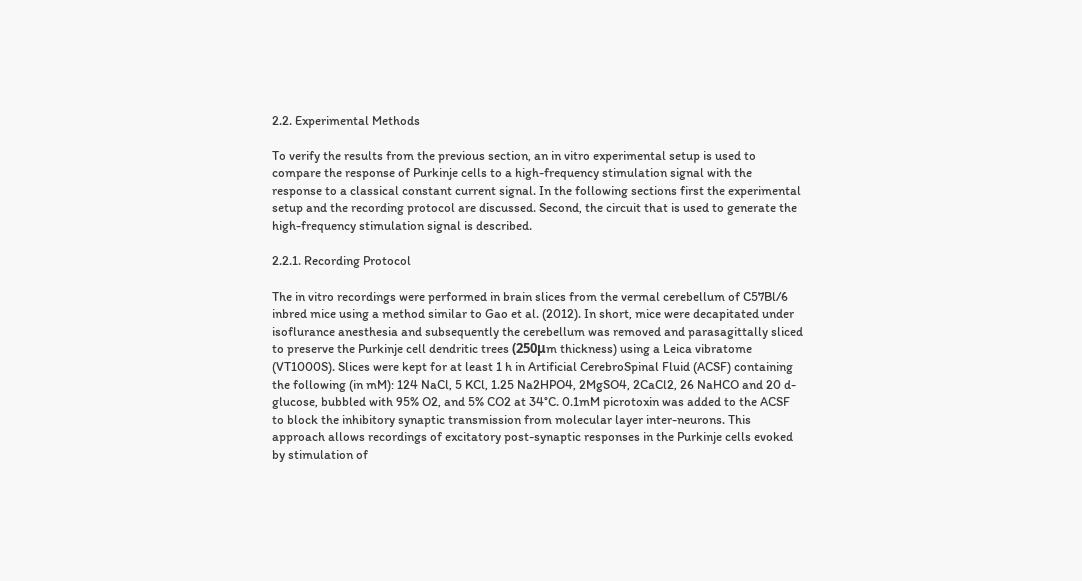2.2. Experimental Methods

To verify the results from the previous section, an in vitro experimental setup is used to compare the response of Purkinje cells to a high-frequency stimulation signal with the response to a classical constant current signal. In the following sections first the experimental setup and the recording protocol are discussed. Second, the circuit that is used to generate the high-frequency stimulation signal is described.

2.2.1. Recording Protocol

The in vitro recordings were performed in brain slices from the vermal cerebellum of C57Bl/6 inbred mice using a method similar to Gao et al. (2012). In short, mice were decapitated under isoflurance anesthesia and subsequently the cerebellum was removed and parasagittally sliced to preserve the Purkinje cell dendritic trees (250μm thickness) using a Leica vibratome (VT1000S). Slices were kept for at least 1 h in Artificial CerebroSpinal Fluid (ACSF) containing the following (in mM): 124 NaCl, 5 KCl, 1.25 Na2HPO4, 2MgSO4, 2CaCl2, 26 NaHCO and 20 d-glucose, bubbled with 95% O2, and 5% CO2 at 34°C. 0.1mM picrotoxin was added to the ACSF to block the inhibitory synaptic transmission from molecular layer inter-neurons. This approach allows recordings of excitatory post-synaptic responses in the Purkinje cells evoked by stimulation of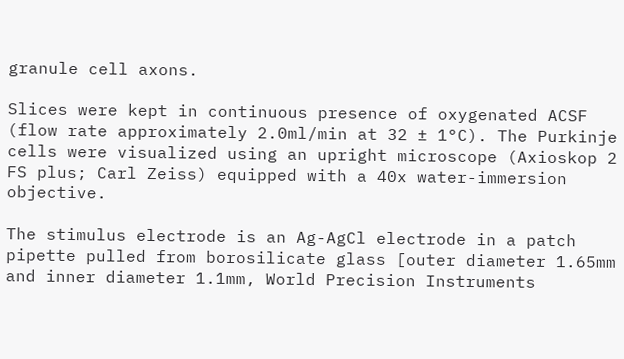granule cell axons.

Slices were kept in continuous presence of oxygenated ACSF (flow rate approximately 2.0ml/min at 32 ± 1°C). The Purkinje cells were visualized using an upright microscope (Axioskop 2 FS plus; Carl Zeiss) equipped with a 40x water-immersion objective.

The stimulus electrode is an Ag-AgCl electrode in a patch pipette pulled from borosilicate glass [outer diameter 1.65mm and inner diameter 1.1mm, World Precision Instruments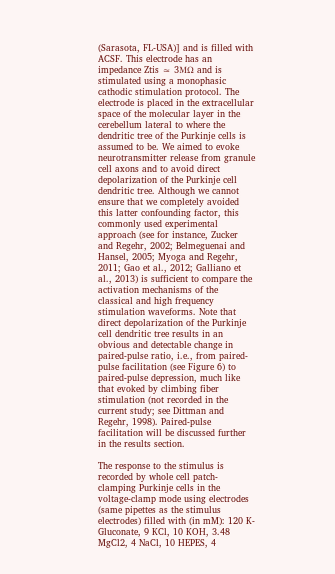(Sarasota, FL-USA)] and is filled with ACSF. This electrode has an impedance Ztis ≈ 3MΩ and is stimulated using a monophasic cathodic stimulation protocol. The electrode is placed in the extracellular space of the molecular layer in the cerebellum lateral to where the dendritic tree of the Purkinje cells is assumed to be. We aimed to evoke neurotransmitter release from granule cell axons and to avoid direct depolarization of the Purkinje cell dendritic tree. Although we cannot ensure that we completely avoided this latter confounding factor, this commonly used experimental approach (see for instance, Zucker and Regehr, 2002; Belmeguenai and Hansel, 2005; Myoga and Regehr, 2011; Gao et al., 2012; Galliano et al., 2013) is sufficient to compare the activation mechanisms of the classical and high frequency stimulation waveforms. Note that direct depolarization of the Purkinje cell dendritic tree results in an obvious and detectable change in paired-pulse ratio, i.e., from paired-pulse facilitation (see Figure 6) to paired-pulse depression, much like that evoked by climbing fiber stimulation (not recorded in the current study; see Dittman and Regehr, 1998). Paired-pulse facilitation will be discussed further in the results section.

The response to the stimulus is recorded by whole cell patch-clamping Purkinje cells in the voltage-clamp mode using electrodes (same pipettes as the stimulus electrodes) filled with (in mM): 120 K-Gluconate, 9 KCl, 10 KOH, 3.48 MgCl2, 4 NaCl, 10 HEPES, 4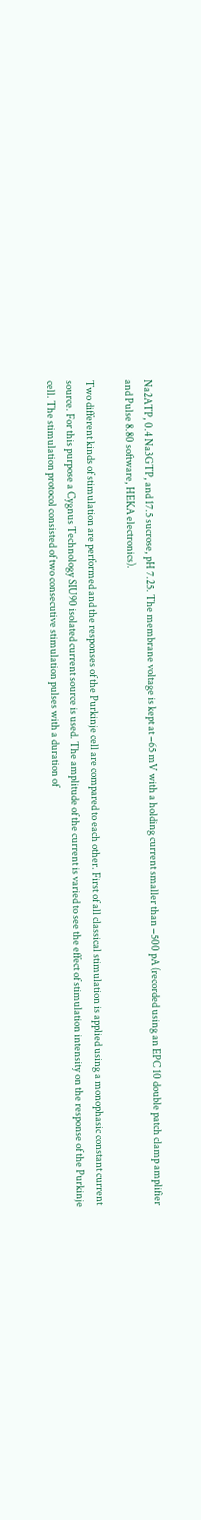Na2ATP, 0.4 Na3GTP, and 17.5 sucrose, pH 7.25. The membrane voltage is kept at −65 mV with a holding current smaller than −500 pA (recorded using an EPC 10 double patch clamp amplifier and Pulse 8.80 software, HEKA electronics).

Two different kinds of stimulation are performed and the responses of the Purkinje cell are compared to each other. First of all classical stimulation is applied using a monophasic constant current source. For this purpose a Cygnus Technology SIU90 isolated current source is used. The amplitude of the current is varied to see the effect of stimulation intensity on the response of the Purkinje cell. The stimulation protocol consisted of two consecutive stimulation pulses with a duration of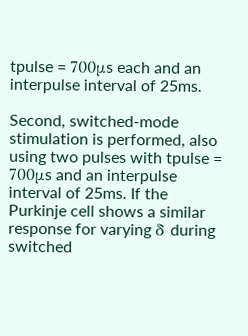tpulse = 700μs each and an interpulse interval of 25ms.

Second, switched-mode stimulation is performed, also using two pulses with tpulse = 700μs and an interpulse interval of 25ms. If the Purkinje cell shows a similar response for varying δ during switched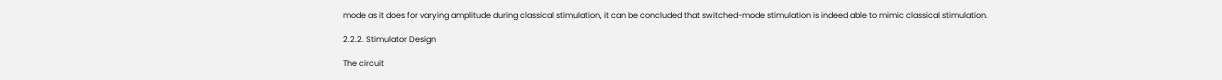mode as it does for varying amplitude during classical stimulation, it can be concluded that switched-mode stimulation is indeed able to mimic classical stimulation.

2.2.2. Stimulator Design

The circuit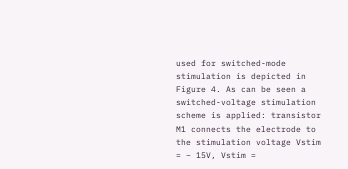used for switched-mode stimulation is depicted in Figure 4. As can be seen a switched-voltage stimulation scheme is applied: transistor M1 connects the electrode to the stimulation voltage Vstim = − 15V, Vstim =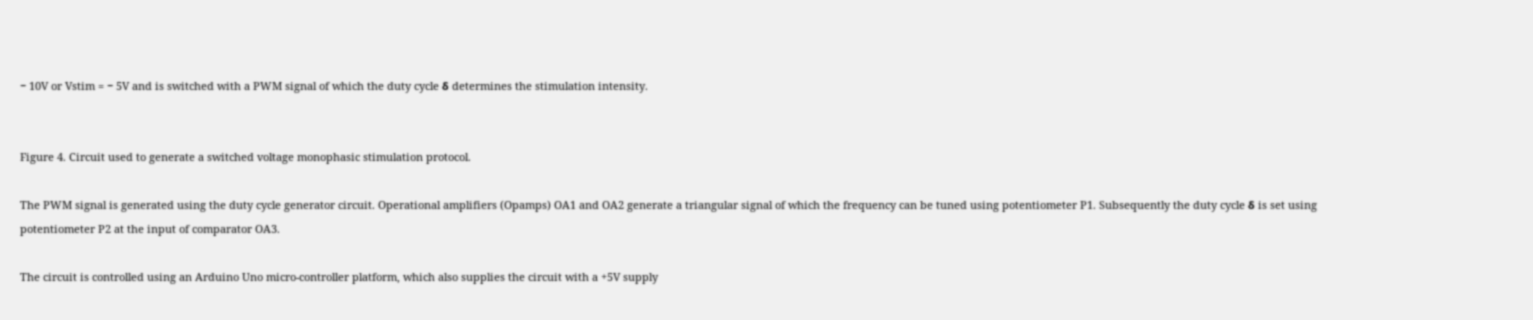− 10V or Vstim = − 5V and is switched with a PWM signal of which the duty cycle δ determines the stimulation intensity.


Figure 4. Circuit used to generate a switched voltage monophasic stimulation protocol.

The PWM signal is generated using the duty cycle generator circuit. Operational amplifiers (Opamps) OA1 and OA2 generate a triangular signal of which the frequency can be tuned using potentiometer P1. Subsequently the duty cycle δ is set using potentiometer P2 at the input of comparator OA3.

The circuit is controlled using an Arduino Uno micro-controller platform, which also supplies the circuit with a +5V supply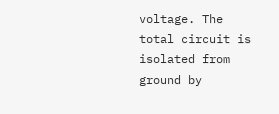voltage. The total circuit is isolated from ground by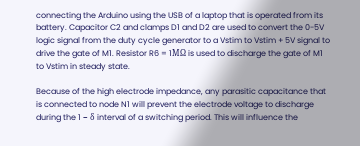connecting the Arduino using the USB of a laptop that is operated from its battery. Capacitor C2 and clamps D1 and D2 are used to convert the 0-5V logic signal from the duty cycle generator to a Vstim to Vstim + 5V signal to drive the gate of M1. Resistor R6 = 1MΩ is used to discharge the gate of M1 to Vstim in steady state.

Because of the high electrode impedance, any parasitic capacitance that is connected to node N1 will prevent the electrode voltage to discharge during the 1 − δ interval of a switching period. This will influence the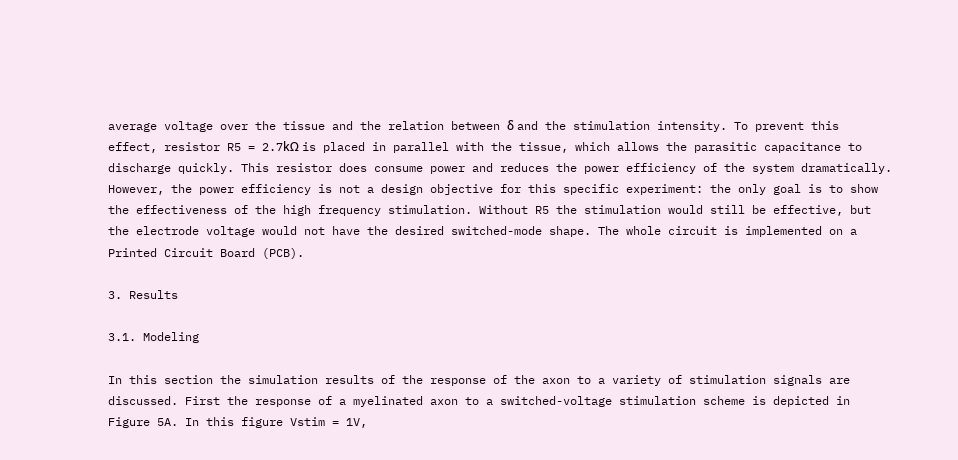average voltage over the tissue and the relation between δ and the stimulation intensity. To prevent this effect, resistor R5 = 2.7kΩ is placed in parallel with the tissue, which allows the parasitic capacitance to discharge quickly. This resistor does consume power and reduces the power efficiency of the system dramatically. However, the power efficiency is not a design objective for this specific experiment: the only goal is to show the effectiveness of the high frequency stimulation. Without R5 the stimulation would still be effective, but the electrode voltage would not have the desired switched-mode shape. The whole circuit is implemented on a Printed Circuit Board (PCB).

3. Results

3.1. Modeling

In this section the simulation results of the response of the axon to a variety of stimulation signals are discussed. First the response of a myelinated axon to a switched-voltage stimulation scheme is depicted in Figure 5A. In this figure Vstim = 1V,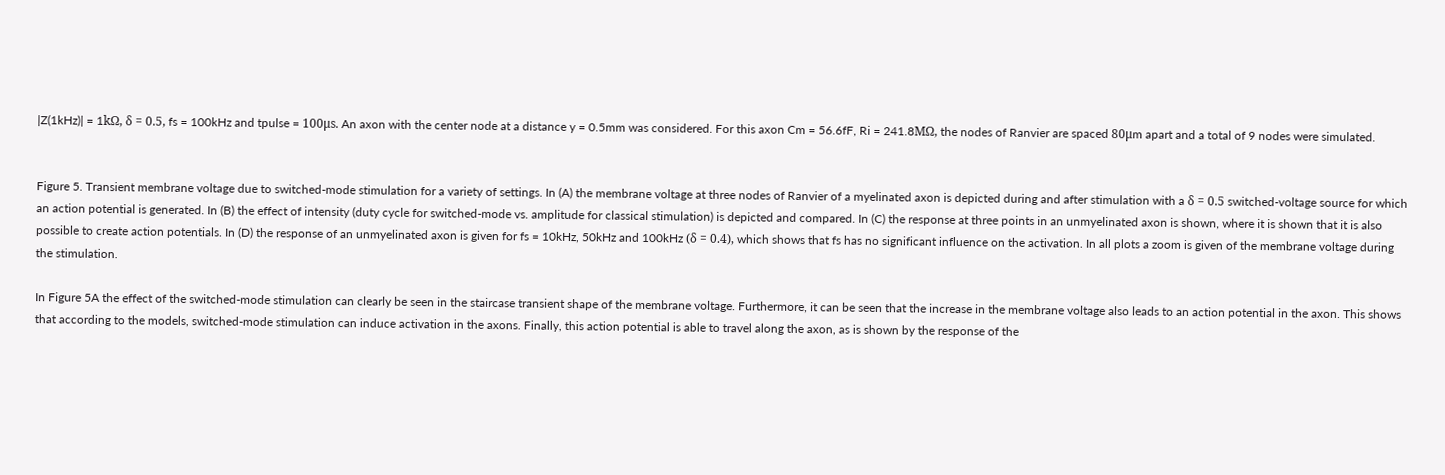|Z(1kHz)| = 1kΩ, δ = 0.5, fs = 100kHz and tpulse = 100μs. An axon with the center node at a distance y = 0.5mm was considered. For this axon Cm = 56.6fF, Ri = 241.8MΩ, the nodes of Ranvier are spaced 80μm apart and a total of 9 nodes were simulated.


Figure 5. Transient membrane voltage due to switched-mode stimulation for a variety of settings. In (A) the membrane voltage at three nodes of Ranvier of a myelinated axon is depicted during and after stimulation with a δ = 0.5 switched-voltage source for which an action potential is generated. In (B) the effect of intensity (duty cycle for switched-mode vs. amplitude for classical stimulation) is depicted and compared. In (C) the response at three points in an unmyelinated axon is shown, where it is shown that it is also possible to create action potentials. In (D) the response of an unmyelinated axon is given for fs = 10kHz, 50kHz and 100kHz (δ = 0.4), which shows that fs has no significant influence on the activation. In all plots a zoom is given of the membrane voltage during the stimulation.

In Figure 5A the effect of the switched-mode stimulation can clearly be seen in the staircase transient shape of the membrane voltage. Furthermore, it can be seen that the increase in the membrane voltage also leads to an action potential in the axon. This shows that according to the models, switched-mode stimulation can induce activation in the axons. Finally, this action potential is able to travel along the axon, as is shown by the response of the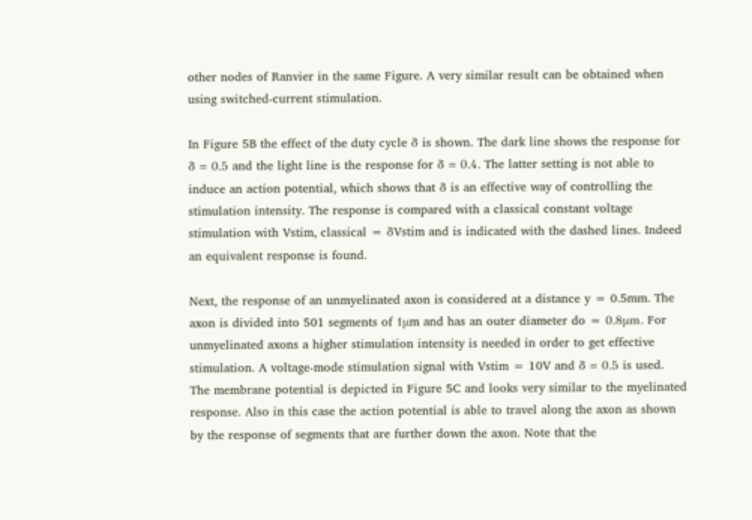other nodes of Ranvier in the same Figure. A very similar result can be obtained when using switched-current stimulation.

In Figure 5B the effect of the duty cycle δ is shown. The dark line shows the response for δ = 0.5 and the light line is the response for δ = 0.4. The latter setting is not able to induce an action potential, which shows that δ is an effective way of controlling the stimulation intensity. The response is compared with a classical constant voltage stimulation with Vstim, classical = δVstim and is indicated with the dashed lines. Indeed an equivalent response is found.

Next, the response of an unmyelinated axon is considered at a distance y = 0.5mm. The axon is divided into 501 segments of 1μm and has an outer diameter do = 0.8μm. For unmyelinated axons a higher stimulation intensity is needed in order to get effective stimulation. A voltage-mode stimulation signal with Vstim = 10V and δ = 0.5 is used. The membrane potential is depicted in Figure 5C and looks very similar to the myelinated response. Also in this case the action potential is able to travel along the axon as shown by the response of segments that are further down the axon. Note that the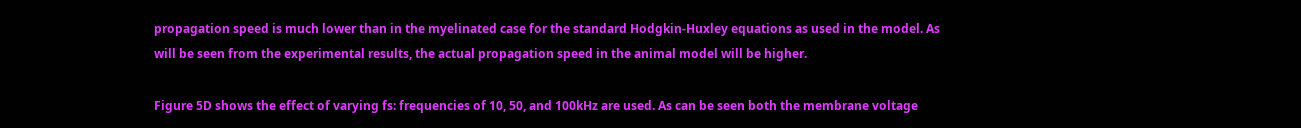propagation speed is much lower than in the myelinated case for the standard Hodgkin-Huxley equations as used in the model. As will be seen from the experimental results, the actual propagation speed in the animal model will be higher.

Figure 5D shows the effect of varying fs: frequencies of 10, 50, and 100kHz are used. As can be seen both the membrane voltage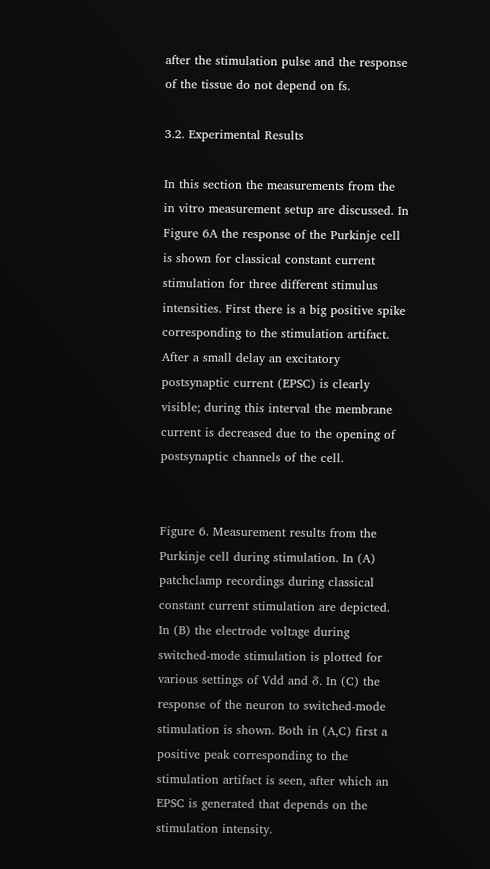after the stimulation pulse and the response of the tissue do not depend on fs.

3.2. Experimental Results

In this section the measurements from the in vitro measurement setup are discussed. In Figure 6A the response of the Purkinje cell is shown for classical constant current stimulation for three different stimulus intensities. First there is a big positive spike corresponding to the stimulation artifact. After a small delay an excitatory postsynaptic current (EPSC) is clearly visible; during this interval the membrane current is decreased due to the opening of postsynaptic channels of the cell.


Figure 6. Measurement results from the Purkinje cell during stimulation. In (A) patchclamp recordings during classical constant current stimulation are depicted. In (B) the electrode voltage during switched-mode stimulation is plotted for various settings of Vdd and δ. In (C) the response of the neuron to switched-mode stimulation is shown. Both in (A,C) first a positive peak corresponding to the stimulation artifact is seen, after which an EPSC is generated that depends on the stimulation intensity.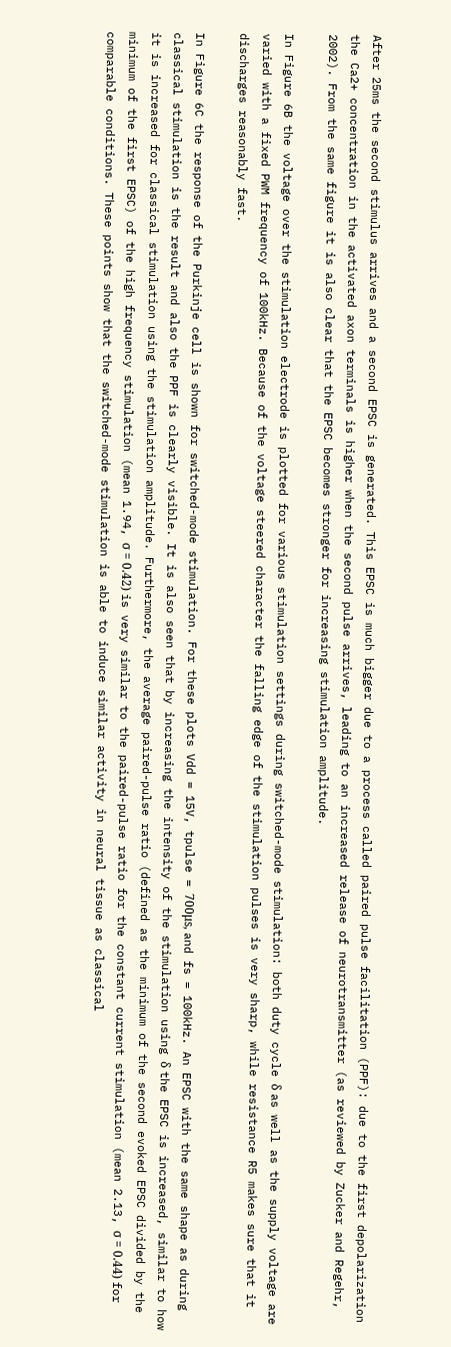After 25ms the second stimulus arrives and a second EPSC is generated. This EPSC is much bigger due to a process called paired pulse facilitation (PPF): due to the first depolarization the Ca2+ concentration in the activated axon terminals is higher when the second pulse arrives, leading to an increased release of neurotransmitter (as reviewed by Zucker and Regehr, 2002). From the same figure it is also clear that the EPSC becomes stronger for increasing stimulation amplitude.

In Figure 6B the voltage over the stimulation electrode is plotted for various stimulation settings during switched-mode stimulation: both duty cycle δ as well as the supply voltage are varied with a fixed PWM frequency of 100kHz. Because of the voltage steered character the falling edge of the stimulation pulses is very sharp, while resistance R5 makes sure that it discharges reasonably fast.

In Figure 6C the response of the Purkinje cell is shown for switched-mode stimulation. For these plots Vdd = 15V, tpulse = 700μs, and fs = 100kHz. An EPSC with the same shape as during classical stimulation is the result and also the PPF is clearly visible. It is also seen that by increasing the intensity of the stimulation using δ the EPSC is increased, similar to how it is increased for classical stimulation using the stimulation amplitude. Furthermore, the average paired-pulse ratio (defined as the minimum of the second evoked EPSC divided by the minimum of the first EPSC) of the high frequency stimulation (mean 1.94, σ = 0.42) is very similar to the paired-pulse ratio for the constant current stimulation (mean 2.13, σ = 0.44) for comparable conditions. These points show that the switched-mode stimulation is able to induce similar activity in neural tissue as classical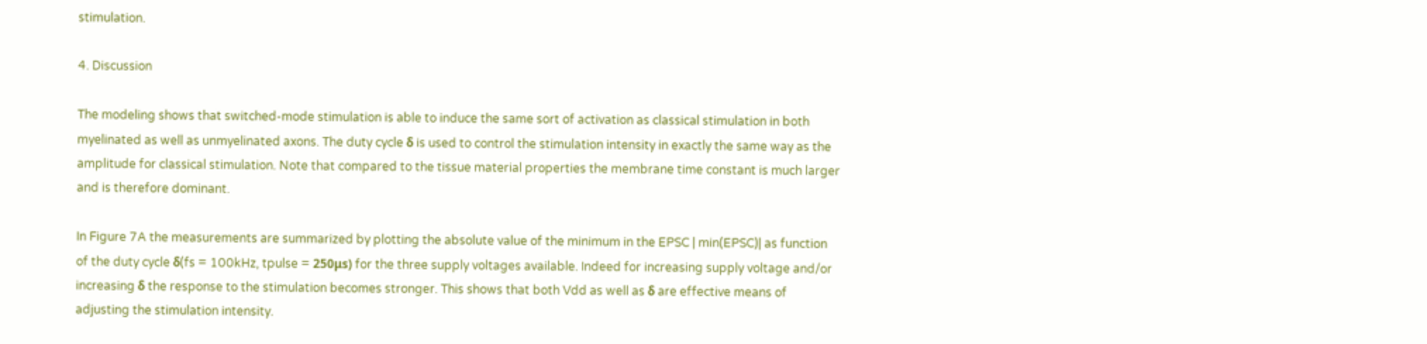stimulation.

4. Discussion

The modeling shows that switched-mode stimulation is able to induce the same sort of activation as classical stimulation in both myelinated as well as unmyelinated axons. The duty cycle δ is used to control the stimulation intensity in exactly the same way as the amplitude for classical stimulation. Note that compared to the tissue material properties the membrane time constant is much larger and is therefore dominant.

In Figure 7A the measurements are summarized by plotting the absolute value of the minimum in the EPSC | min(EPSC)| as function of the duty cycle δ(fs = 100kHz, tpulse = 250μs) for the three supply voltages available. Indeed for increasing supply voltage and/or increasing δ the response to the stimulation becomes stronger. This shows that both Vdd as well as δ are effective means of adjusting the stimulation intensity.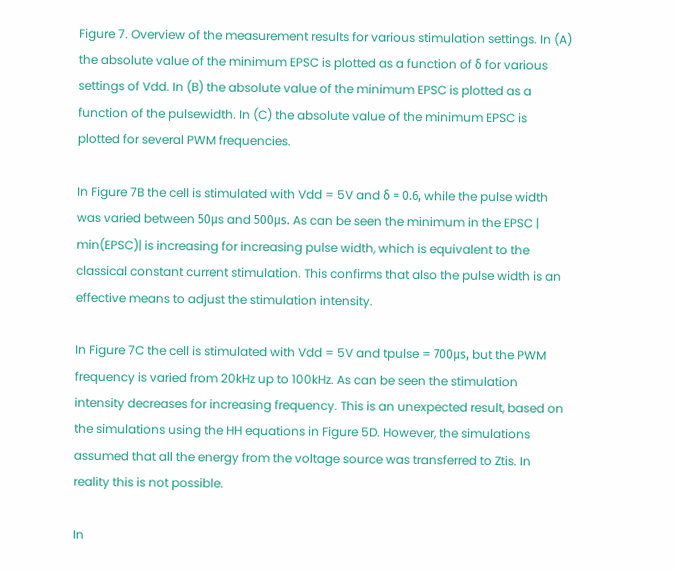Figure 7. Overview of the measurement results for various stimulation settings. In (A) the absolute value of the minimum EPSC is plotted as a function of δ for various settings of Vdd. In (B) the absolute value of the minimum EPSC is plotted as a function of the pulsewidth. In (C) the absolute value of the minimum EPSC is plotted for several PWM frequencies.

In Figure 7B the cell is stimulated with Vdd = 5V and δ = 0.6, while the pulse width was varied between 50μs and 500μs. As can be seen the minimum in the EPSC | min(EPSC)| is increasing for increasing pulse width, which is equivalent to the classical constant current stimulation. This confirms that also the pulse width is an effective means to adjust the stimulation intensity.

In Figure 7C the cell is stimulated with Vdd = 5V and tpulse = 700μs, but the PWM frequency is varied from 20kHz up to 100kHz. As can be seen the stimulation intensity decreases for increasing frequency. This is an unexpected result, based on the simulations using the HH equations in Figure 5D. However, the simulations assumed that all the energy from the voltage source was transferred to Ztis. In reality this is not possible.

In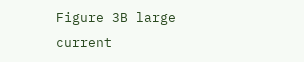Figure 3B large current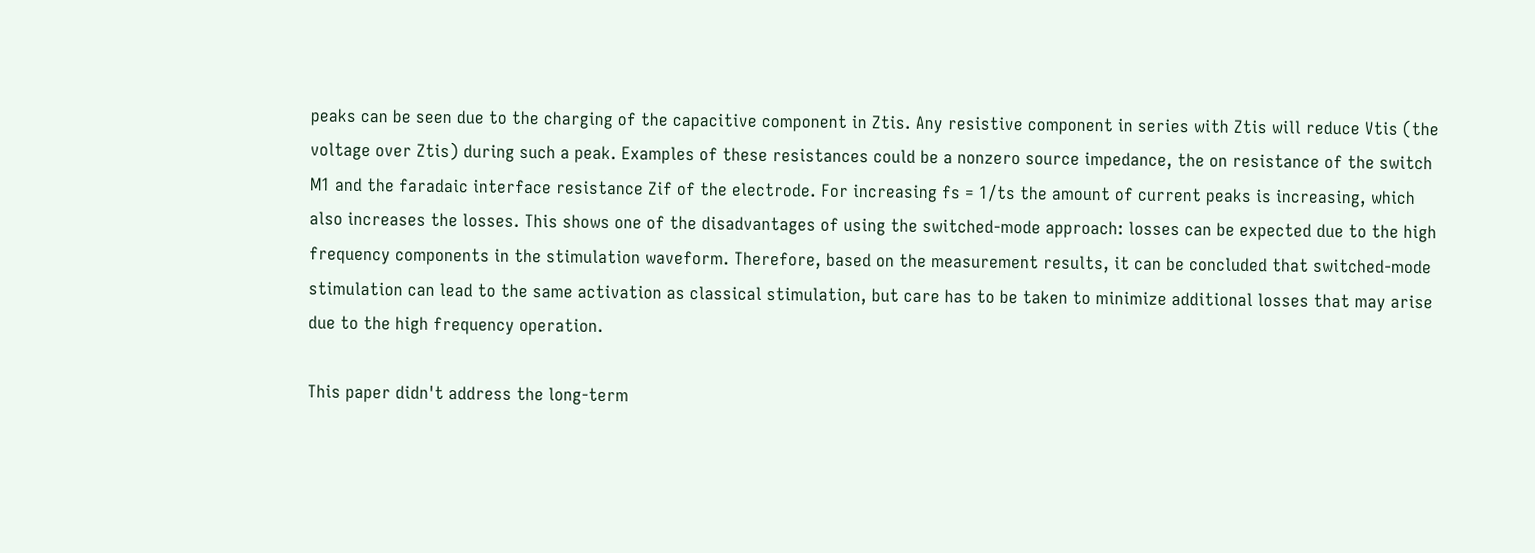peaks can be seen due to the charging of the capacitive component in Ztis. Any resistive component in series with Ztis will reduce Vtis (the voltage over Ztis) during such a peak. Examples of these resistances could be a nonzero source impedance, the on resistance of the switch M1 and the faradaic interface resistance Zif of the electrode. For increasing fs = 1/ts the amount of current peaks is increasing, which also increases the losses. This shows one of the disadvantages of using the switched-mode approach: losses can be expected due to the high frequency components in the stimulation waveform. Therefore, based on the measurement results, it can be concluded that switched-mode stimulation can lead to the same activation as classical stimulation, but care has to be taken to minimize additional losses that may arise due to the high frequency operation.

This paper didn't address the long-term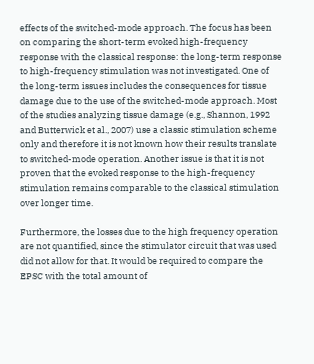effects of the switched-mode approach. The focus has been on comparing the short-term evoked high-frequency response with the classical response: the long-term response to high-frequency stimulation was not investigated. One of the long-term issues includes the consequences for tissue damage due to the use of the switched-mode approach. Most of the studies analyzing tissue damage (e.g., Shannon, 1992 and Butterwick et al., 2007) use a classic stimulation scheme only and therefore it is not known how their results translate to switched-mode operation. Another issue is that it is not proven that the evoked response to the high-frequency stimulation remains comparable to the classical stimulation over longer time.

Furthermore, the losses due to the high frequency operation are not quantified, since the stimulator circuit that was used did not allow for that. It would be required to compare the EPSC with the total amount of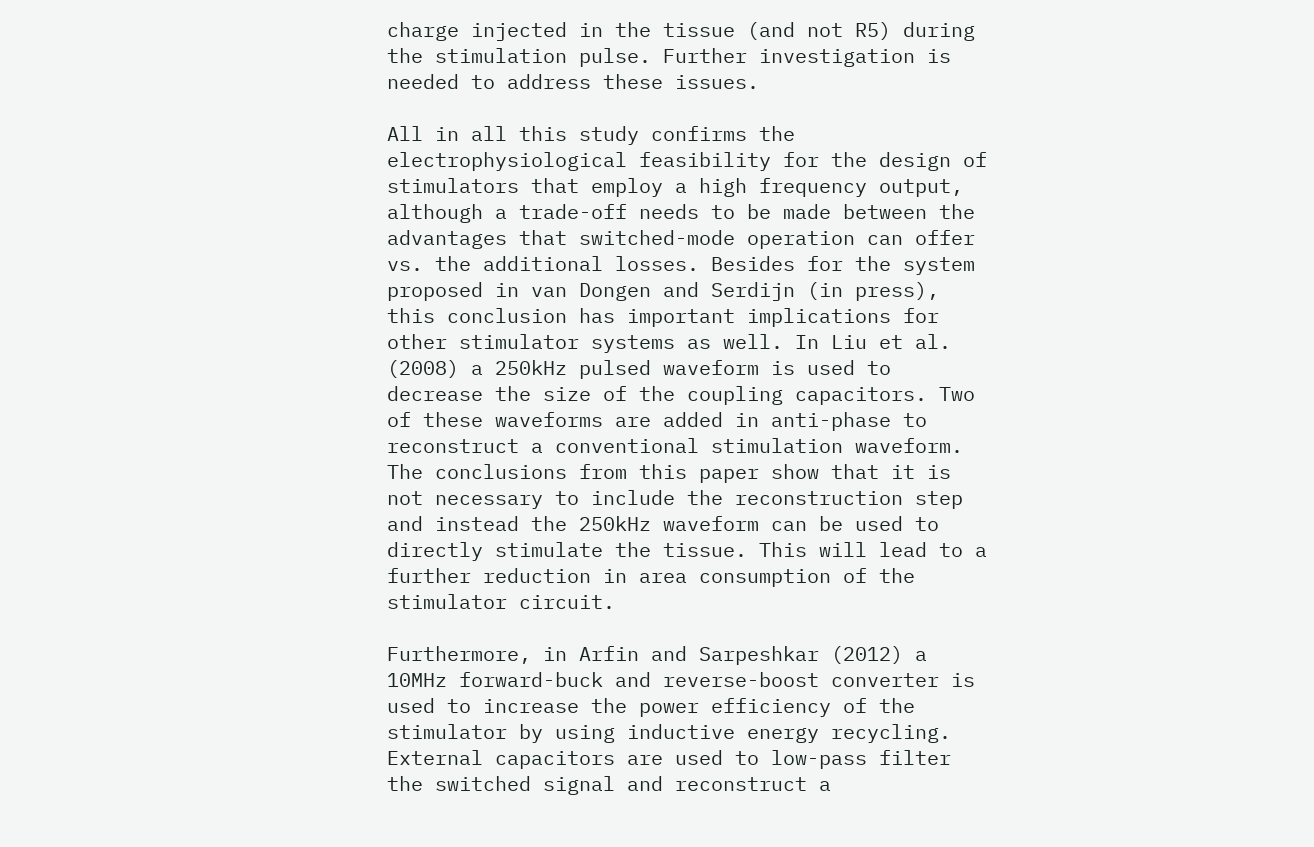charge injected in the tissue (and not R5) during the stimulation pulse. Further investigation is needed to address these issues.

All in all this study confirms the electrophysiological feasibility for the design of stimulators that employ a high frequency output, although a trade-off needs to be made between the advantages that switched-mode operation can offer vs. the additional losses. Besides for the system proposed in van Dongen and Serdijn (in press), this conclusion has important implications for other stimulator systems as well. In Liu et al. (2008) a 250kHz pulsed waveform is used to decrease the size of the coupling capacitors. Two of these waveforms are added in anti-phase to reconstruct a conventional stimulation waveform. The conclusions from this paper show that it is not necessary to include the reconstruction step and instead the 250kHz waveform can be used to directly stimulate the tissue. This will lead to a further reduction in area consumption of the stimulator circuit.

Furthermore, in Arfin and Sarpeshkar (2012) a 10MHz forward-buck and reverse-boost converter is used to increase the power efficiency of the stimulator by using inductive energy recycling. External capacitors are used to low-pass filter the switched signal and reconstruct a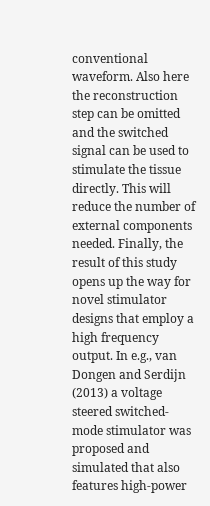conventional waveform. Also here the reconstruction step can be omitted and the switched signal can be used to stimulate the tissue directly. This will reduce the number of external components needed. Finally, the result of this study opens up the way for novel stimulator designs that employ a high frequency output. In e.g., van Dongen and Serdijn (2013) a voltage steered switched-mode stimulator was proposed and simulated that also features high-power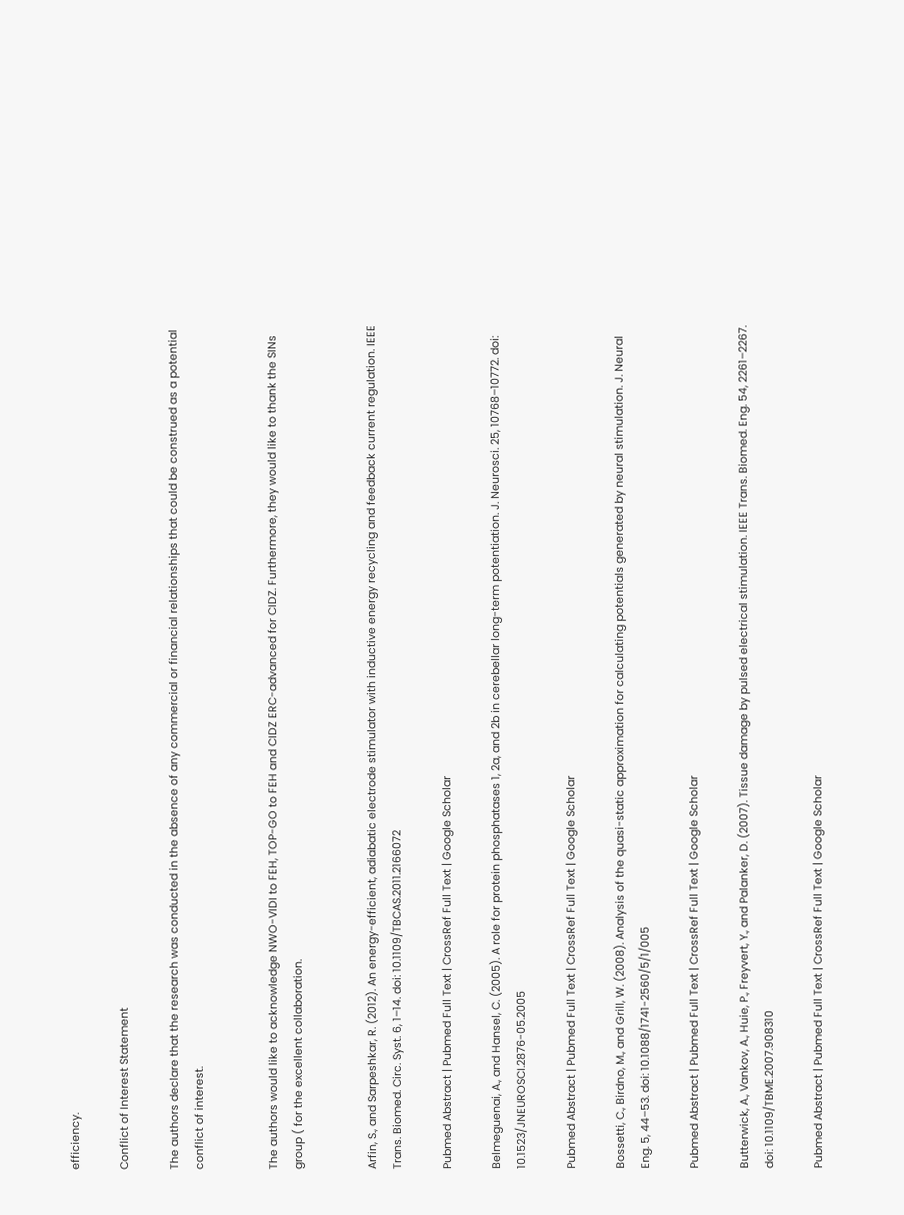efficiency.

Conflict of Interest Statement

The authors declare that the research was conducted in the absence of any commercial or financial relationships that could be construed as a potential conflict of interest.


The authors would like to acknowledge NWO-VIDI to FEH, TOP-GO to FEH and CIDZ ERC-advanced for CIDZ. Furthermore, they would like to thank the SINs group ( for the excellent collaboration.


Arfin, S., and Sarpeshkar, R. (2012). An energy-efficient, adiabatic electrode stimulator with inductive energy recycling and feedback current regulation. IEEE Trans. Biomed. Circ. Syst. 6, 1–14. doi: 10.1109/TBCAS.2011.2166072

Pubmed Abstract | Pubmed Full Text | CrossRef Full Text | Google Scholar

Belmeguenai, A., and Hansel, C. (2005). A role for protein phosphatases 1, 2a, and 2b in cerebellar long-term potentiation. J. Neurosci. 25, 10768–10772. doi: 10.1523/JNEUROSCI.2876-05.2005

Pubmed Abstract | Pubmed Full Text | CrossRef Full Text | Google Scholar

Bossetti, C., Birdno, M., and Grill, W. (2008). Analysis of the quasi-static approximation for calculating potentials generated by neural stimulation. J. Neural Eng. 5, 44–53. doi: 10.1088/1741-2560/5/1/005

Pubmed Abstract | Pubmed Full Text | CrossRef Full Text | Google Scholar

Butterwick, A., Vankov, A., Huie, P., Freyvert, Y., and Palanker, D. (2007). Tissue damage by pulsed electrical stimulation. IEEE Trans. Biomed. Eng. 54, 2261–2267. doi: 10.1109/TBME.2007.908310

Pubmed Abstract | Pubmed Full Text | CrossRef Full Text | Google Scholar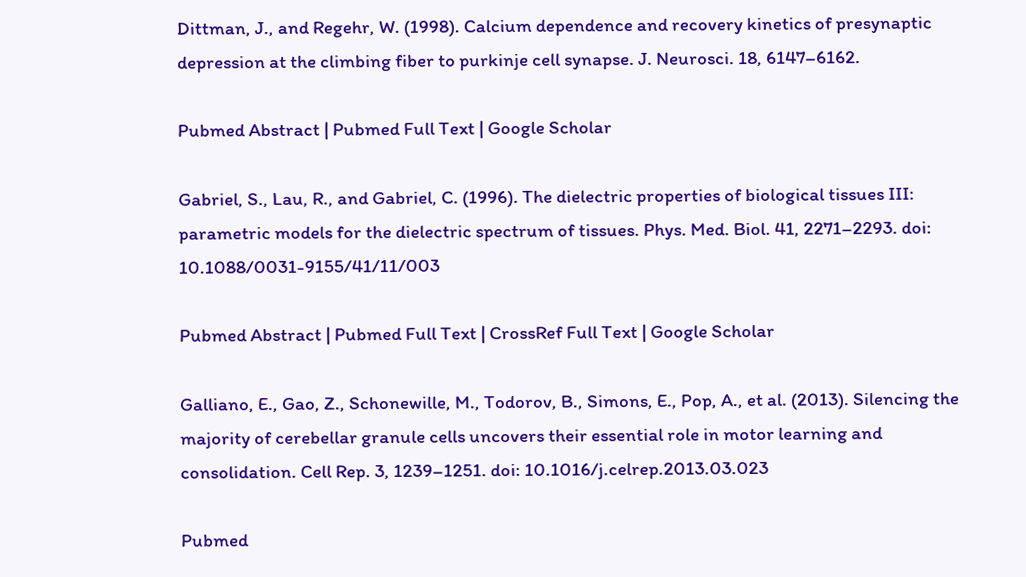Dittman, J., and Regehr, W. (1998). Calcium dependence and recovery kinetics of presynaptic depression at the climbing fiber to purkinje cell synapse. J. Neurosci. 18, 6147–6162.

Pubmed Abstract | Pubmed Full Text | Google Scholar

Gabriel, S., Lau, R., and Gabriel, C. (1996). The dielectric properties of biological tissues III: parametric models for the dielectric spectrum of tissues. Phys. Med. Biol. 41, 2271–2293. doi: 10.1088/0031-9155/41/11/003

Pubmed Abstract | Pubmed Full Text | CrossRef Full Text | Google Scholar

Galliano, E., Gao, Z., Schonewille, M., Todorov, B., Simons, E., Pop, A., et al. (2013). Silencing the majority of cerebellar granule cells uncovers their essential role in motor learning and consolidation. Cell Rep. 3, 1239–1251. doi: 10.1016/j.celrep.2013.03.023

Pubmed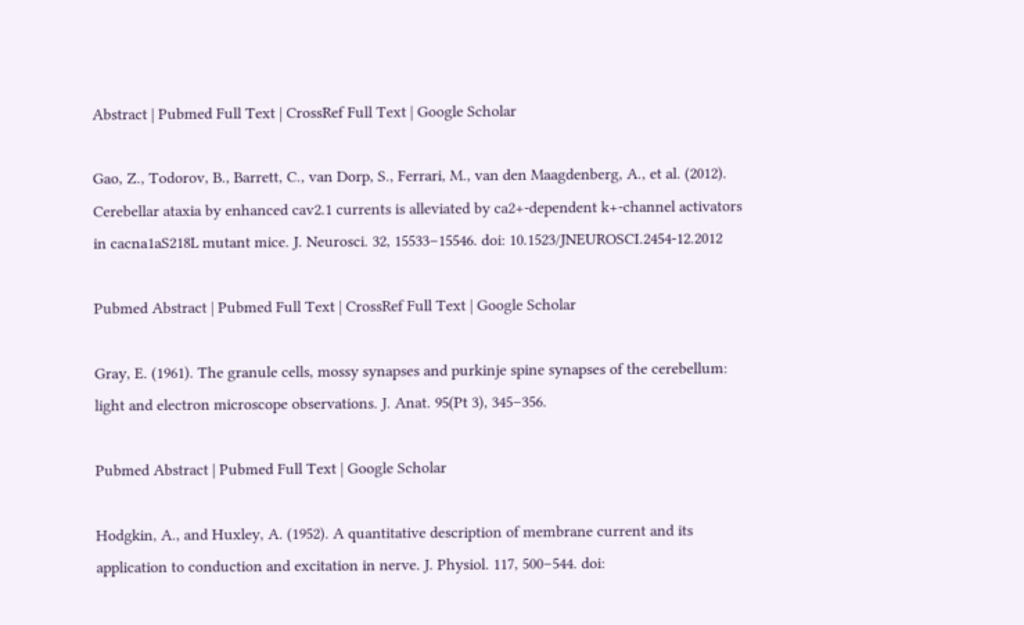Abstract | Pubmed Full Text | CrossRef Full Text | Google Scholar

Gao, Z., Todorov, B., Barrett, C., van Dorp, S., Ferrari, M., van den Maagdenberg, A., et al. (2012). Cerebellar ataxia by enhanced cav2.1 currents is alleviated by ca2+-dependent k+-channel activators in cacna1aS218L mutant mice. J. Neurosci. 32, 15533–15546. doi: 10.1523/JNEUROSCI.2454-12.2012

Pubmed Abstract | Pubmed Full Text | CrossRef Full Text | Google Scholar

Gray, E. (1961). The granule cells, mossy synapses and purkinje spine synapses of the cerebellum: light and electron microscope observations. J. Anat. 95(Pt 3), 345–356.

Pubmed Abstract | Pubmed Full Text | Google Scholar

Hodgkin, A., and Huxley, A. (1952). A quantitative description of membrane current and its application to conduction and excitation in nerve. J. Physiol. 117, 500–544. doi: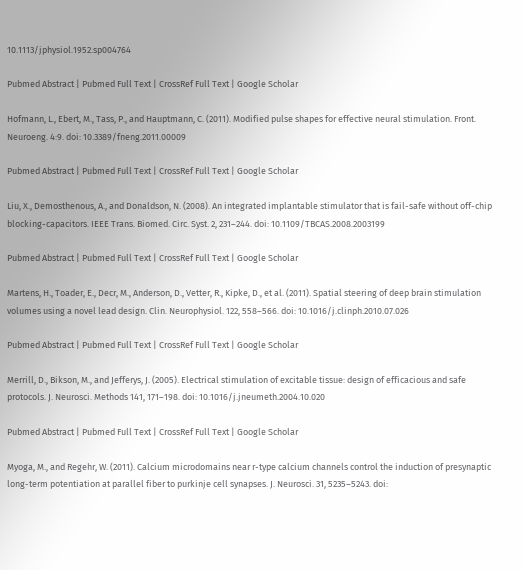10.1113/jphysiol.1952.sp004764

Pubmed Abstract | Pubmed Full Text | CrossRef Full Text | Google Scholar

Hofmann, L., Ebert, M., Tass, P., and Hauptmann, C. (2011). Modified pulse shapes for effective neural stimulation. Front. Neuroeng. 4:9. doi: 10.3389/fneng.2011.00009

Pubmed Abstract | Pubmed Full Text | CrossRef Full Text | Google Scholar

Liu, X., Demosthenous, A., and Donaldson, N. (2008). An integrated implantable stimulator that is fail-safe without off-chip blocking-capacitors. IEEE Trans. Biomed. Circ. Syst. 2, 231–244. doi: 10.1109/TBCAS.2008.2003199

Pubmed Abstract | Pubmed Full Text | CrossRef Full Text | Google Scholar

Martens, H., Toader, E., Decr, M., Anderson, D., Vetter, R., Kipke, D., et al. (2011). Spatial steering of deep brain stimulation volumes using a novel lead design. Clin. Neurophysiol. 122, 558–566. doi: 10.1016/j.clinph.2010.07.026

Pubmed Abstract | Pubmed Full Text | CrossRef Full Text | Google Scholar

Merrill, D., Bikson, M., and Jefferys, J. (2005). Electrical stimulation of excitable tissue: design of efficacious and safe protocols. J. Neurosci. Methods 141, 171–198. doi: 10.1016/j.jneumeth.2004.10.020

Pubmed Abstract | Pubmed Full Text | CrossRef Full Text | Google Scholar

Myoga, M., and Regehr, W. (2011). Calcium microdomains near r-type calcium channels control the induction of presynaptic long-term potentiation at parallel fiber to purkinje cell synapses. J. Neurosci. 31, 5235–5243. doi: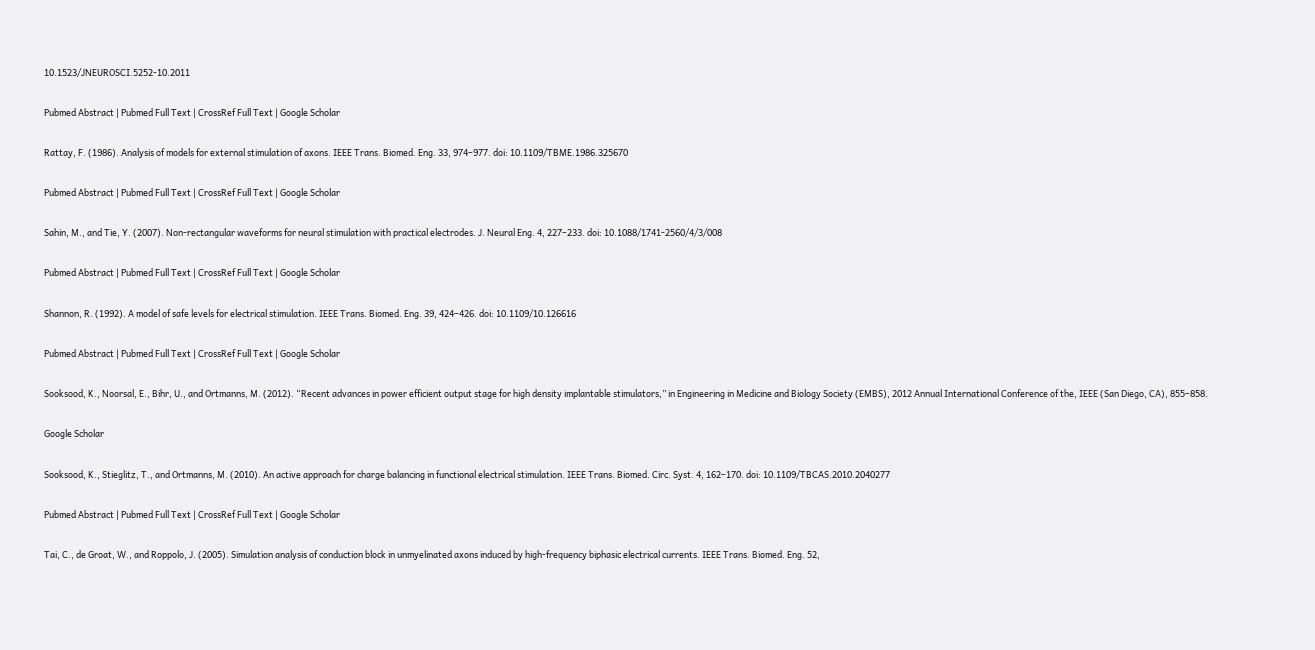10.1523/JNEUROSCI.5252-10.2011

Pubmed Abstract | Pubmed Full Text | CrossRef Full Text | Google Scholar

Rattay, F. (1986). Analysis of models for external stimulation of axons. IEEE Trans. Biomed. Eng. 33, 974–977. doi: 10.1109/TBME.1986.325670

Pubmed Abstract | Pubmed Full Text | CrossRef Full Text | Google Scholar

Sahin, M., and Tie, Y. (2007). Non-rectangular waveforms for neural stimulation with practical electrodes. J. Neural Eng. 4, 227–233. doi: 10.1088/1741-2560/4/3/008

Pubmed Abstract | Pubmed Full Text | CrossRef Full Text | Google Scholar

Shannon, R. (1992). A model of safe levels for electrical stimulation. IEEE Trans. Biomed. Eng. 39, 424–426. doi: 10.1109/10.126616

Pubmed Abstract | Pubmed Full Text | CrossRef Full Text | Google Scholar

Sooksood, K., Noorsal, E., Bihr, U., and Ortmanns, M. (2012). “Recent advances in power efficient output stage for high density implantable stimulators,” in Engineering in Medicine and Biology Society (EMBS), 2012 Annual International Conference of the, IEEE (San Diego, CA), 855–858.

Google Scholar

Sooksood, K., Stieglitz, T., and Ortmanns, M. (2010). An active approach for charge balancing in functional electrical stimulation. IEEE Trans. Biomed. Circ. Syst. 4, 162–170. doi: 10.1109/TBCAS.2010.2040277

Pubmed Abstract | Pubmed Full Text | CrossRef Full Text | Google Scholar

Tai, C., de Groat, W., and Roppolo, J. (2005). Simulation analysis of conduction block in unmyelinated axons induced by high-frequency biphasic electrical currents. IEEE Trans. Biomed. Eng. 52,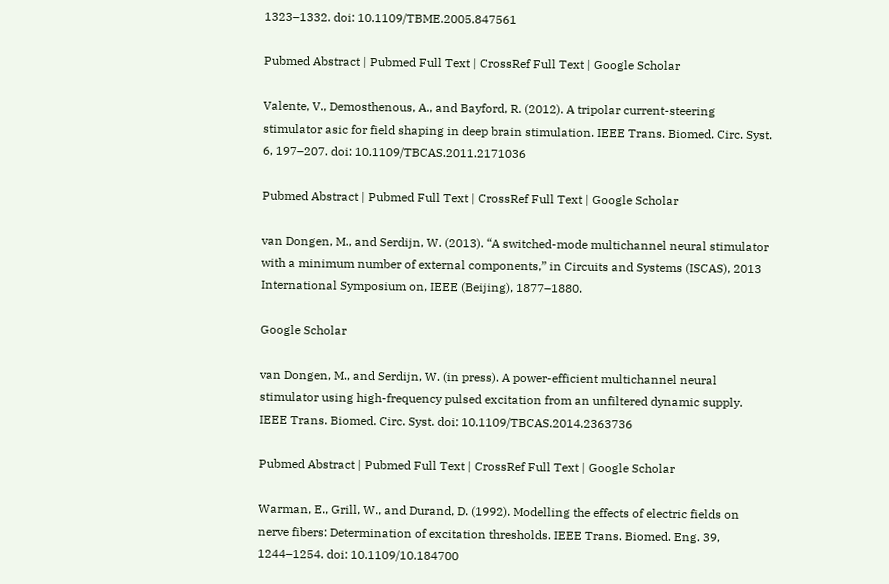1323–1332. doi: 10.1109/TBME.2005.847561

Pubmed Abstract | Pubmed Full Text | CrossRef Full Text | Google Scholar

Valente, V., Demosthenous, A., and Bayford, R. (2012). A tripolar current-steering stimulator asic for field shaping in deep brain stimulation. IEEE Trans. Biomed. Circ. Syst. 6, 197–207. doi: 10.1109/TBCAS.2011.2171036

Pubmed Abstract | Pubmed Full Text | CrossRef Full Text | Google Scholar

van Dongen, M., and Serdijn, W. (2013). “A switched-mode multichannel neural stimulator with a minimum number of external components,” in Circuits and Systems (ISCAS), 2013 International Symposium on, IEEE (Beijing), 1877–1880.

Google Scholar

van Dongen, M., and Serdijn, W. (in press). A power-efficient multichannel neural stimulator using high-frequency pulsed excitation from an unfiltered dynamic supply. IEEE Trans. Biomed. Circ. Syst. doi: 10.1109/TBCAS.2014.2363736

Pubmed Abstract | Pubmed Full Text | CrossRef Full Text | Google Scholar

Warman, E., Grill, W., and Durand, D. (1992). Modelling the effects of electric fields on nerve fibers: Determination of excitation thresholds. IEEE Trans. Biomed. Eng. 39, 1244–1254. doi: 10.1109/10.184700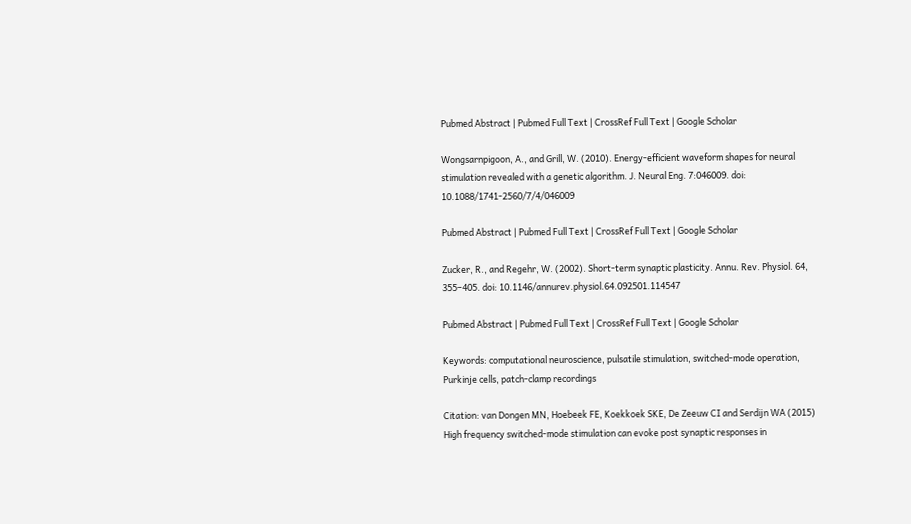Pubmed Abstract | Pubmed Full Text | CrossRef Full Text | Google Scholar

Wongsarnpigoon, A., and Grill, W. (2010). Energy-efficient waveform shapes for neural stimulation revealed with a genetic algorithm. J. Neural Eng. 7:046009. doi: 10.1088/1741-2560/7/4/046009

Pubmed Abstract | Pubmed Full Text | CrossRef Full Text | Google Scholar

Zucker, R., and Regehr, W. (2002). Short-term synaptic plasticity. Annu. Rev. Physiol. 64, 355–405. doi: 10.1146/annurev.physiol.64.092501.114547

Pubmed Abstract | Pubmed Full Text | CrossRef Full Text | Google Scholar

Keywords: computational neuroscience, pulsatile stimulation, switched-mode operation, Purkinje cells, patch-clamp recordings

Citation: van Dongen MN, Hoebeek FE, Koekkoek SKE, De Zeeuw CI and Serdijn WA (2015) High frequency switched-mode stimulation can evoke post synaptic responses in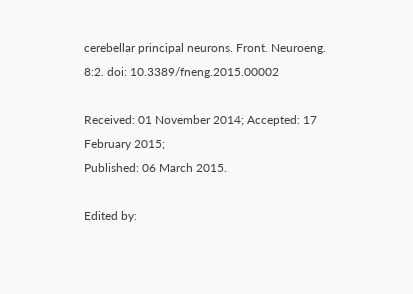cerebellar principal neurons. Front. Neuroeng. 8:2. doi: 10.3389/fneng.2015.00002

Received: 01 November 2014; Accepted: 17 February 2015;
Published: 06 March 2015.

Edited by: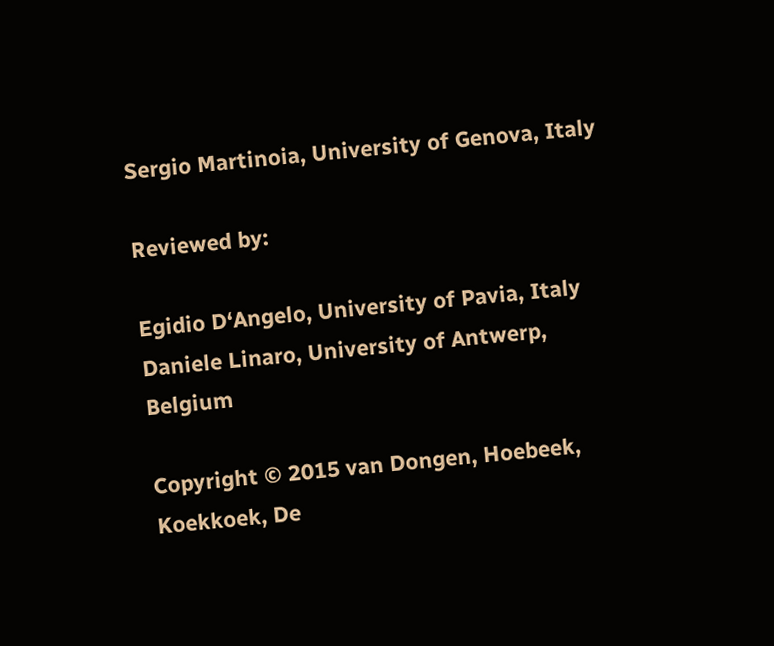Sergio Martinoia, University of Genova, Italy

Reviewed by:

Egidio D‘Angelo, University of Pavia, Italy
Daniele Linaro, University of Antwerp, Belgium

Copyright © 2015 van Dongen, Hoebeek, Koekkoek, De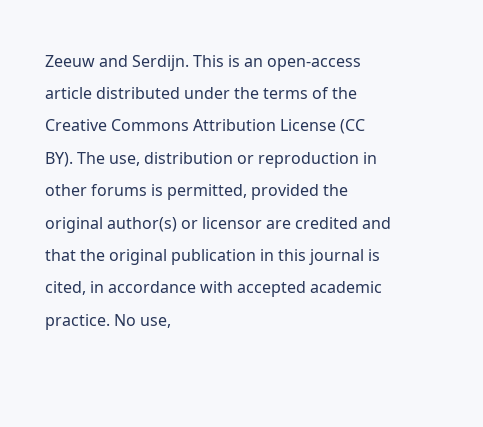Zeeuw and Serdijn. This is an open-access article distributed under the terms of the Creative Commons Attribution License (CC BY). The use, distribution or reproduction in other forums is permitted, provided the original author(s) or licensor are credited and that the original publication in this journal is cited, in accordance with accepted academic practice. No use,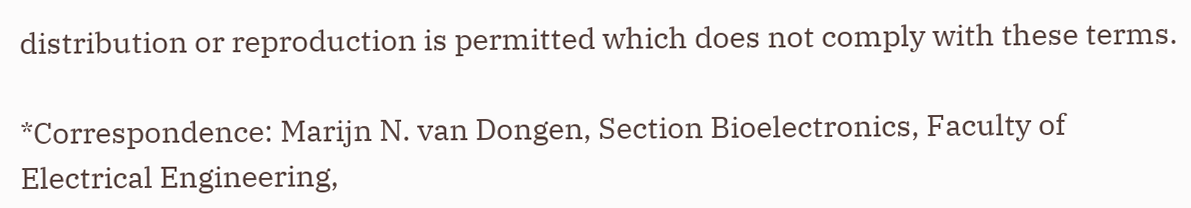distribution or reproduction is permitted which does not comply with these terms.

*Correspondence: Marijn N. van Dongen, Section Bioelectronics, Faculty of Electrical Engineering,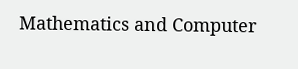Mathematics and Computer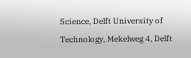Science, Delft University of Technology, Mekelweg 4, Delft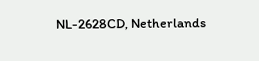NL-2628CD, Netherlands